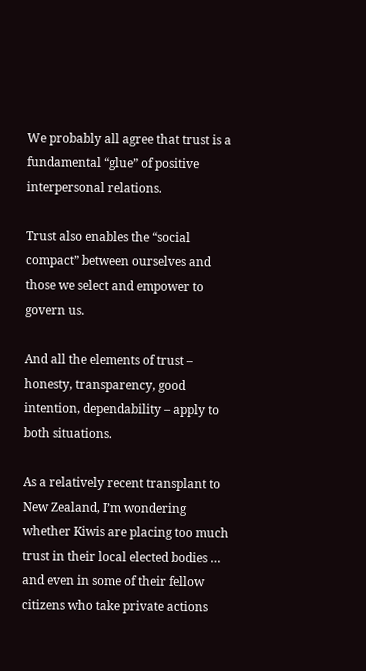We probably all agree that trust is a fundamental “glue” of positive interpersonal relations.

Trust also enables the “social compact” between ourselves and those we select and empower to govern us.

And all the elements of trust – honesty, transparency, good intention, dependability – apply to both situations.

As a relatively recent transplant to New Zealand, I’m wondering whether Kiwis are placing too much trust in their local elected bodies … and even in some of their fellow citizens who take private actions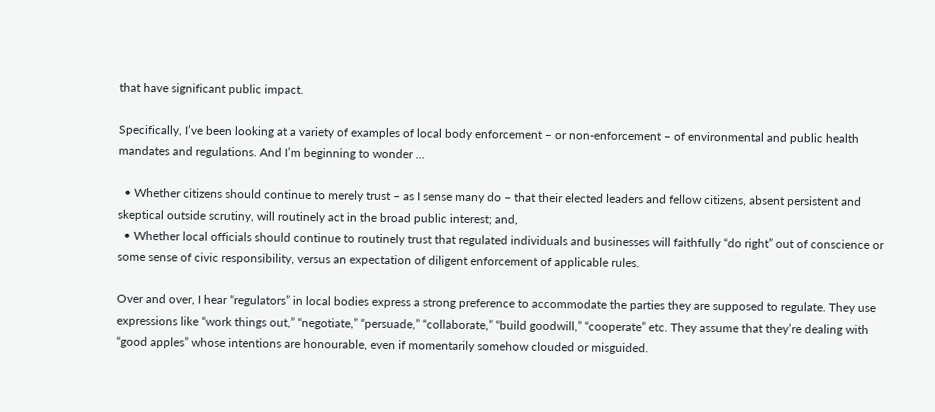that have significant public impact.

Specifically, I’ve been looking at a variety of examples of local body enforcement – or non-enforcement – of environmental and public health mandates and regulations. And I’m beginning to wonder …

  • Whether citizens should continue to merely trust – as I sense many do – that their elected leaders and fellow citizens, absent persistent and skeptical outside scrutiny, will routinely act in the broad public interest; and,
  • Whether local officials should continue to routinely trust that regulated individuals and businesses will faithfully “do right” out of conscience or some sense of civic responsibility, versus an expectation of diligent enforcement of applicable rules.

Over and over, I hear “regulators” in local bodies express a strong preference to accommodate the parties they are supposed to regulate. They use expressions like “work things out,” “negotiate,” “persuade,” “collaborate,” “build goodwill,” “cooperate” etc. They assume that they’re dealing with “good apples” whose intentions are honourable, even if momentarily somehow clouded or misguided.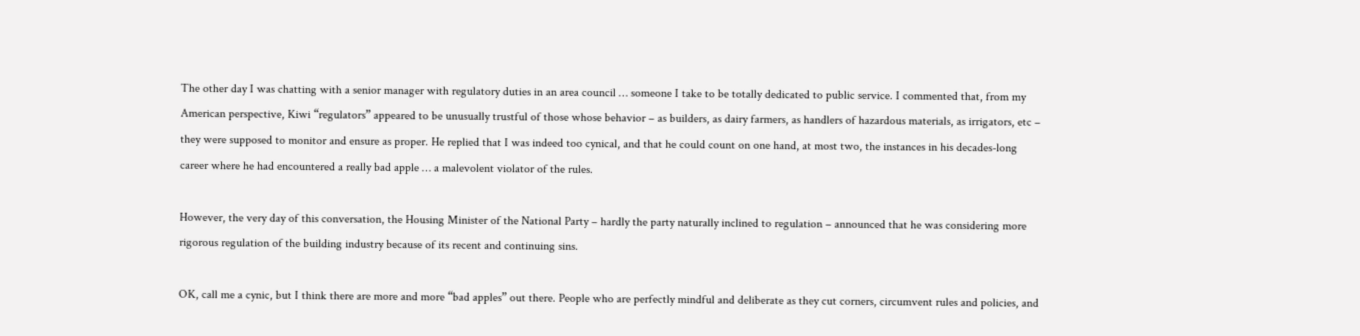The other day I was chatting with a senior manager with regulatory duties in an area council … someone I take to be totally dedicated to public service. I commented that, from my American perspective, Kiwi “regulators” appeared to be unusually trustful of those whose behavior – as builders, as dairy farmers, as handlers of hazardous materials, as irrigators, etc – they were supposed to monitor and ensure as proper. He replied that I was indeed too cynical, and that he could count on one hand, at most two, the instances in his decades-long career where he had encountered a really bad apple … a malevolent violator of the rules.

However, the very day of this conversation, the Housing Minister of the National Party – hardly the party naturally inclined to regulation – announced that he was considering more rigorous regulation of the building industry because of its recent and continuing sins.

OK, call me a cynic, but I think there are more and more “bad apples” out there. People who are perfectly mindful and deliberate as they cut corners, circumvent rules and policies, and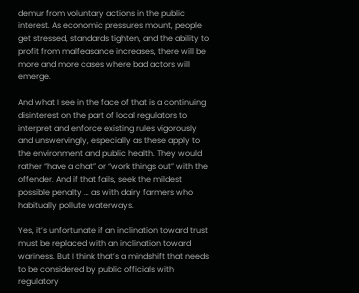demur from voluntary actions in the public interest. As economic pressures mount, people get stressed, standards tighten, and the ability to profit from malfeasance increases, there will be more and more cases where bad actors will emerge.

And what I see in the face of that is a continuing disinterest on the part of local regulators to interpret and enforce existing rules vigorously and unswervingly, especially as these apply to the environment and public health. They would rather “have a chat” or “work things out” with the offender. And if that fails, seek the mildest possible penalty … as with dairy farmers who habitually pollute waterways.

Yes, it’s unfortunate if an inclination toward trust must be replaced with an inclination toward wariness. But I think that’s a mindshift that needs to be considered by public officials with regulatory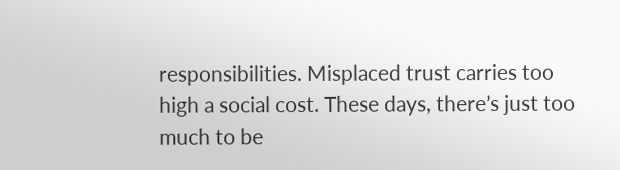responsibilities. Misplaced trust carries too high a social cost. These days, there’s just too much to be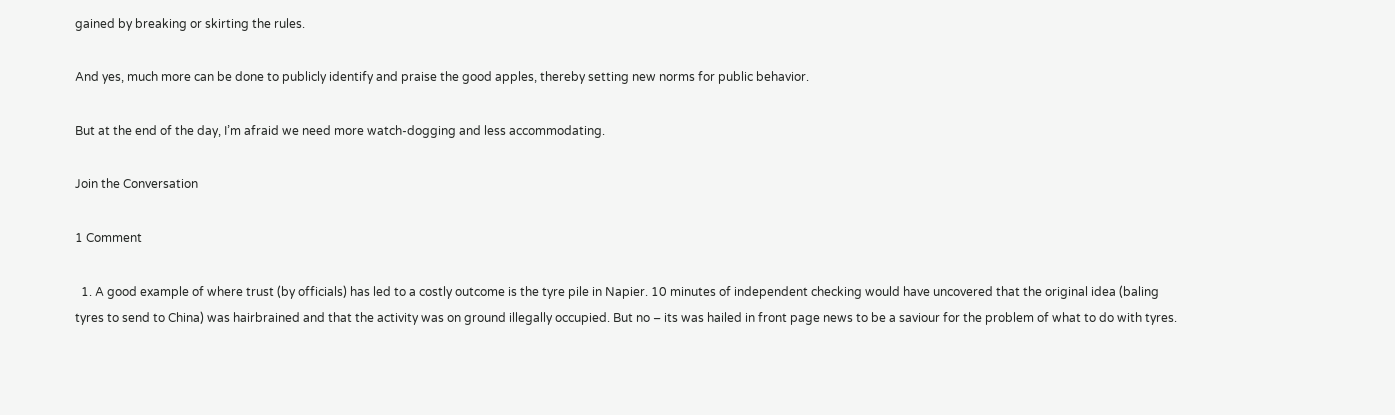gained by breaking or skirting the rules.

And yes, much more can be done to publicly identify and praise the good apples, thereby setting new norms for public behavior.

But at the end of the day, I’m afraid we need more watch-dogging and less accommodating.

Join the Conversation

1 Comment

  1. A good example of where trust (by officials) has led to a costly outcome is the tyre pile in Napier. 10 minutes of independent checking would have uncovered that the original idea (baling tyres to send to China) was hairbrained and that the activity was on ground illegally occupied. But no – its was hailed in front page news to be a saviour for the problem of what to do with tyres.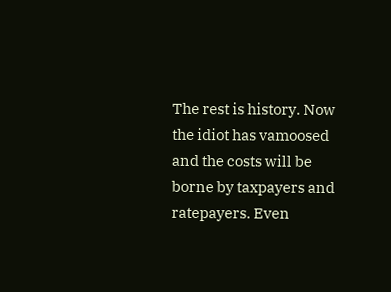The rest is history. Now the idiot has vamoosed and the costs will be borne by taxpayers and ratepayers. Even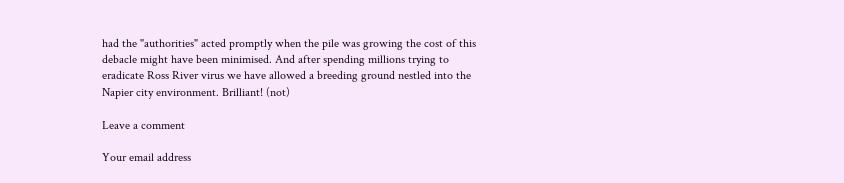had the "authorities" acted promptly when the pile was growing the cost of this debacle might have been minimised. And after spending millions trying to eradicate Ross River virus we have allowed a breeding ground nestled into the Napier city environment. Brilliant! (not)

Leave a comment

Your email address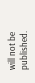will not be published.